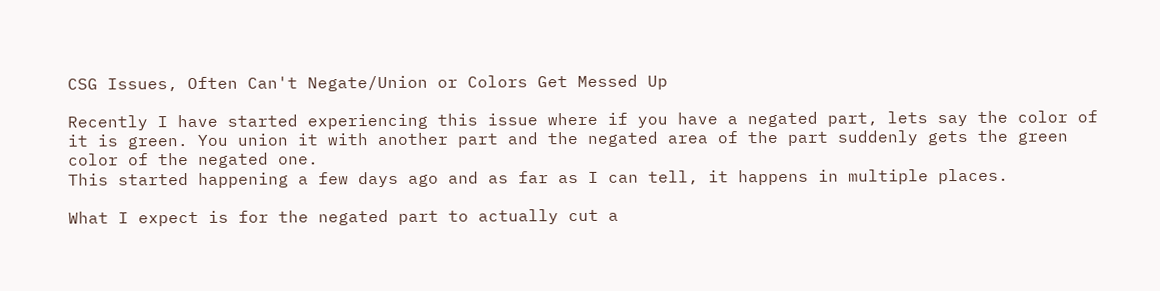CSG Issues, Often Can't Negate/Union or Colors Get Messed Up

Recently I have started experiencing this issue where if you have a negated part, lets say the color of it is green. You union it with another part and the negated area of the part suddenly gets the green color of the negated one.
This started happening a few days ago and as far as I can tell, it happens in multiple places.

What I expect is for the negated part to actually cut a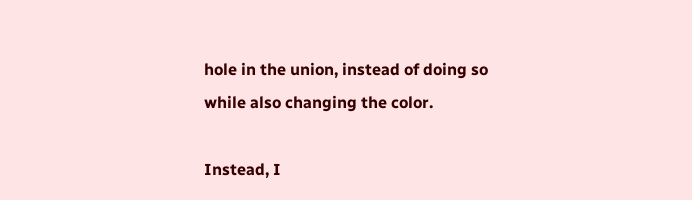hole in the union, instead of doing so while also changing the color.

Instead, I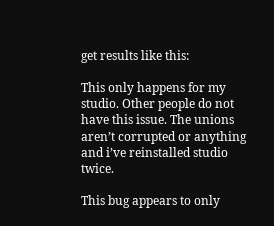get results like this:

This only happens for my studio. Other people do not have this issue. The unions aren’t corrupted or anything and i’ve reinstalled studio twice.

This bug appears to only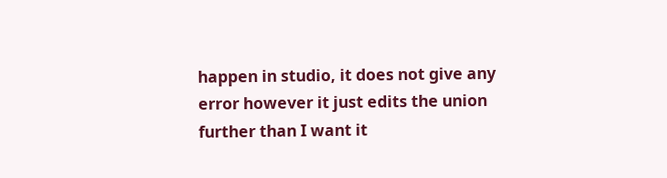happen in studio, it does not give any error however it just edits the union further than I want it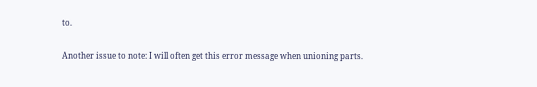to.

Another issue to note: I will often get this error message when unioning parts.